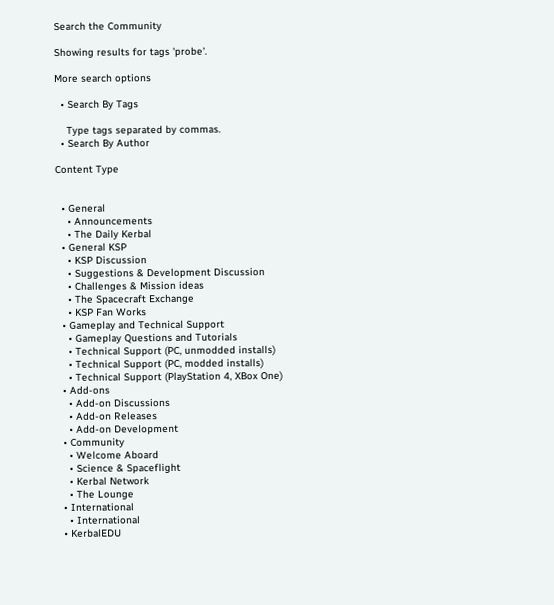Search the Community

Showing results for tags 'probe'.

More search options

  • Search By Tags

    Type tags separated by commas.
  • Search By Author

Content Type


  • General
    • Announcements
    • The Daily Kerbal
  • General KSP
    • KSP Discussion
    • Suggestions & Development Discussion
    • Challenges & Mission ideas
    • The Spacecraft Exchange
    • KSP Fan Works
  • Gameplay and Technical Support
    • Gameplay Questions and Tutorials
    • Technical Support (PC, unmodded installs)
    • Technical Support (PC, modded installs)
    • Technical Support (PlayStation 4, XBox One)
  • Add-ons
    • Add-on Discussions
    • Add-on Releases
    • Add-on Development
  • Community
    • Welcome Aboard
    • Science & Spaceflight
    • Kerbal Network
    • The Lounge
  • International
    • International
  • KerbalEDU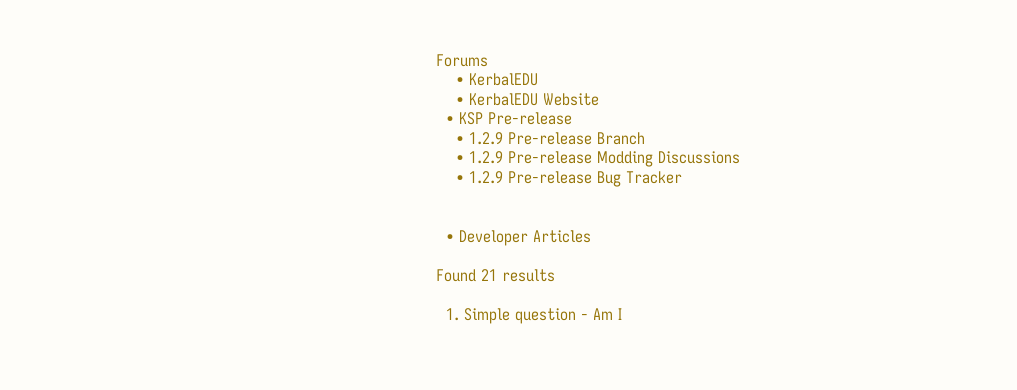Forums
    • KerbalEDU
    • KerbalEDU Website
  • KSP Pre-release
    • 1.2.9 Pre-release Branch
    • 1.2.9 Pre-release Modding Discussions
    • 1.2.9 Pre-release Bug Tracker


  • Developer Articles

Found 21 results

  1. Simple question - Am I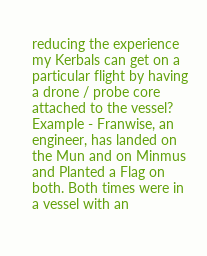reducing the experience my Kerbals can get on a particular flight by having a drone / probe core attached to the vessel? Example - Franwise, an engineer, has landed on the Mun and on Minmus and Planted a Flag on both. Both times were in a vessel with an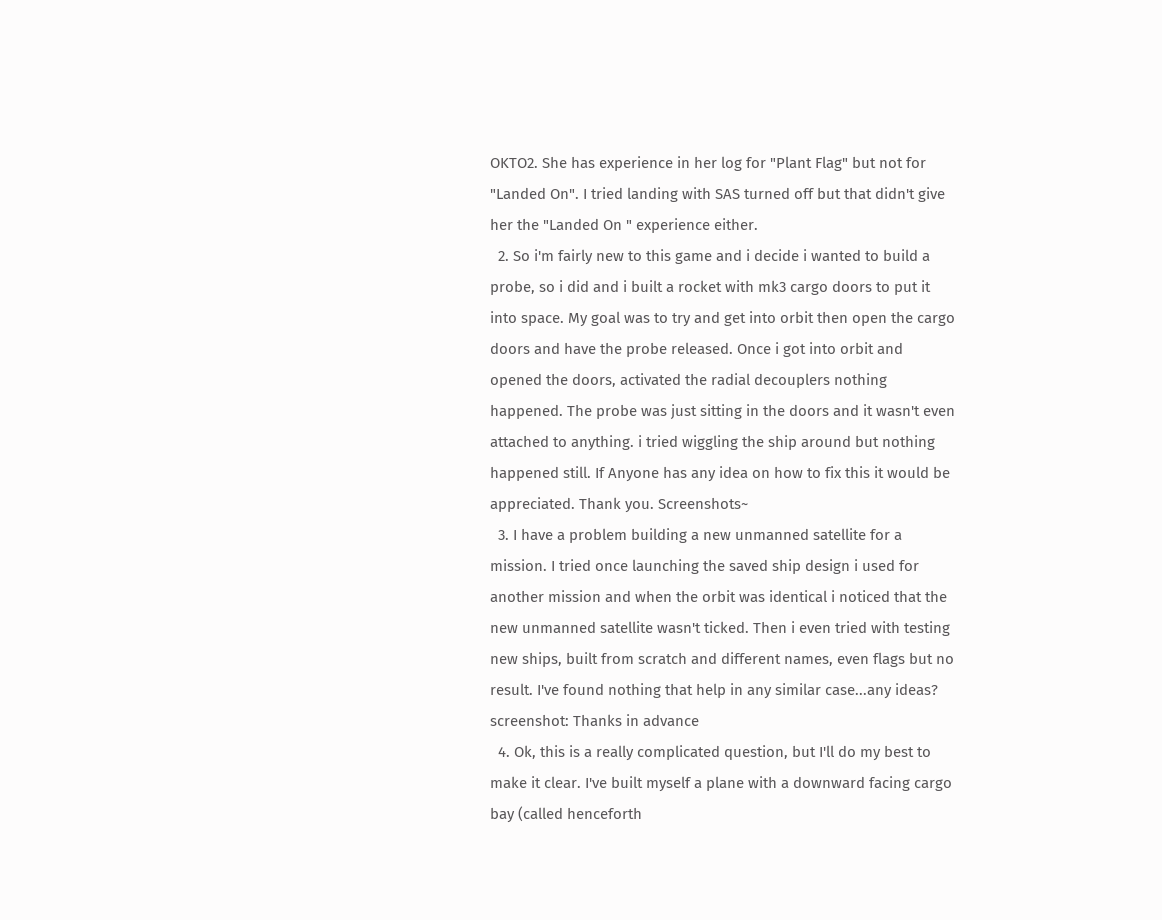OKTO2. She has experience in her log for "Plant Flag" but not for "Landed On". I tried landing with SAS turned off but that didn't give her the "Landed On " experience either.
  2. So i'm fairly new to this game and i decide i wanted to build a probe, so i did and i built a rocket with mk3 cargo doors to put it into space. My goal was to try and get into orbit then open the cargo doors and have the probe released. Once i got into orbit and opened the doors, activated the radial decouplers nothing happened. The probe was just sitting in the doors and it wasn't even attached to anything. i tried wiggling the ship around but nothing happened still. If Anyone has any idea on how to fix this it would be appreciated. Thank you. Screenshots~
  3. I have a problem building a new unmanned satellite for a mission. I tried once launching the saved ship design i used for another mission and when the orbit was identical i noticed that the new unmanned satellite wasn't ticked. Then i even tried with testing new ships, built from scratch and different names, even flags but no result. I've found nothing that help in any similar case...any ideas? screenshot: Thanks in advance
  4. Ok, this is a really complicated question, but I'll do my best to make it clear. I've built myself a plane with a downward facing cargo bay (called henceforth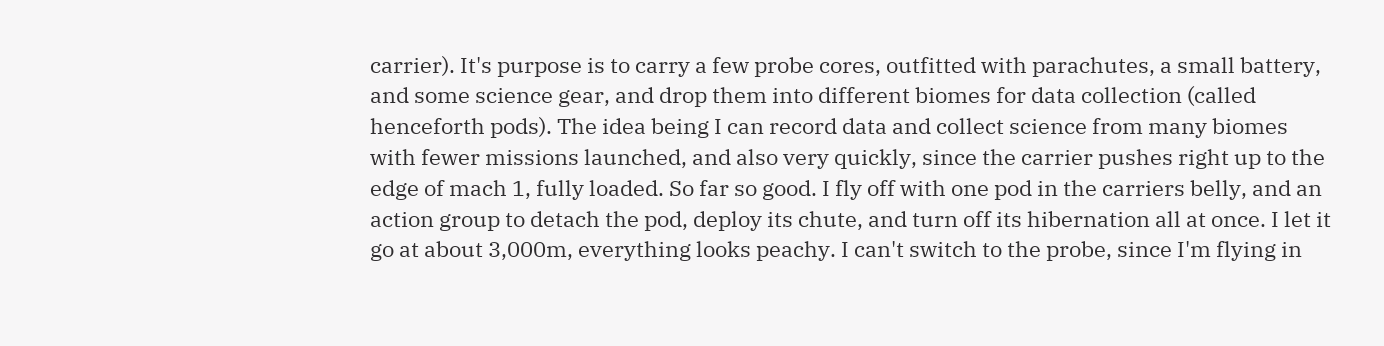carrier). It's purpose is to carry a few probe cores, outfitted with parachutes, a small battery, and some science gear, and drop them into different biomes for data collection (called henceforth pods). The idea being I can record data and collect science from many biomes with fewer missions launched, and also very quickly, since the carrier pushes right up to the edge of mach 1, fully loaded. So far so good. I fly off with one pod in the carriers belly, and an action group to detach the pod, deploy its chute, and turn off its hibernation all at once. I let it go at about 3,000m, everything looks peachy. I can't switch to the probe, since I'm flying in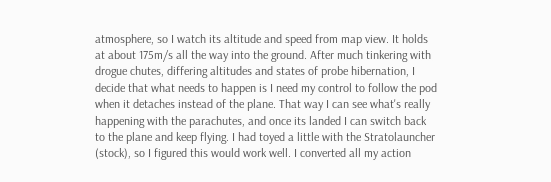atmosphere, so I watch its altitude and speed from map view. It holds at about 175m/s all the way into the ground. After much tinkering with drogue chutes, differing altitudes and states of probe hibernation, I decide that what needs to happen is I need my control to follow the pod when it detaches instead of the plane. That way I can see what's really happening with the parachutes, and once its landed I can switch back to the plane and keep flying. I had toyed a little with the Stratolauncher (stock), so I figured this would work well. I converted all my action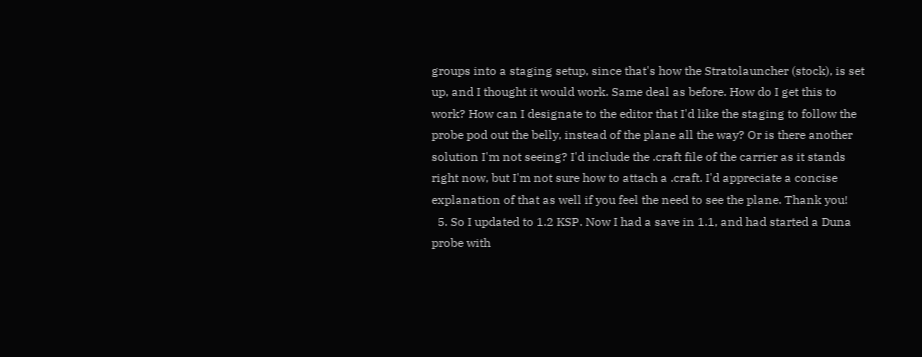groups into a staging setup, since that's how the Stratolauncher (stock), is set up, and I thought it would work. Same deal as before. How do I get this to work? How can I designate to the editor that I'd like the staging to follow the probe pod out the belly, instead of the plane all the way? Or is there another solution I'm not seeing? I'd include the .craft file of the carrier as it stands right now, but I'm not sure how to attach a .craft. I'd appreciate a concise explanation of that as well if you feel the need to see the plane. Thank you!
  5. So I updated to 1.2 KSP. Now I had a save in 1.1, and had started a Duna probe with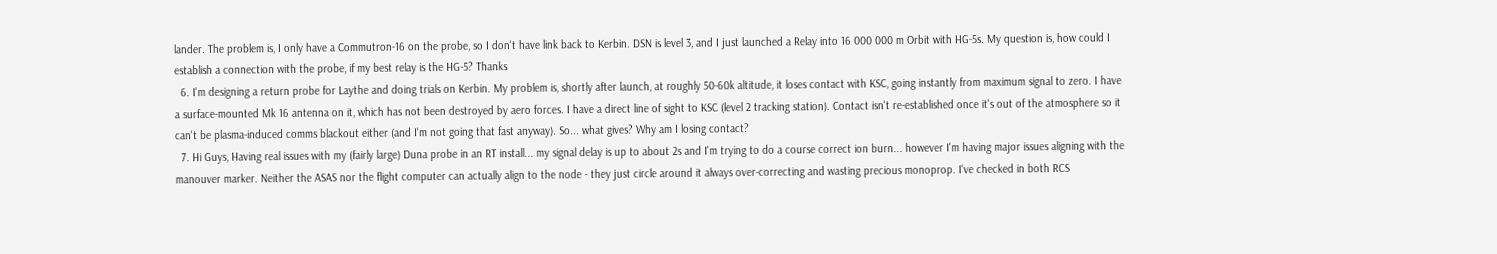lander. The problem is, I only have a Commutron-16 on the probe, so I don't have link back to Kerbin. DSN is level 3, and I just launched a Relay into 16 000 000 m Orbit with HG-5s. My question is, how could I establish a connection with the probe, if my best relay is the HG-5? Thanks
  6. I'm designing a return probe for Laythe and doing trials on Kerbin. My problem is, shortly after launch, at roughly 50-60k altitude, it loses contact with KSC, going instantly from maximum signal to zero. I have a surface-mounted Mk 16 antenna on it, which has not been destroyed by aero forces. I have a direct line of sight to KSC (level 2 tracking station). Contact isn't re-established once it's out of the atmosphere so it can't be plasma-induced comms blackout either (and I'm not going that fast anyway). So... what gives? Why am I losing contact?
  7. Hi Guys, Having real issues with my (fairly large) Duna probe in an RT install... my signal delay is up to about 2s and I'm trying to do a course correct ion burn... however I'm having major issues aligning with the manouver marker. Neither the ASAS nor the flight computer can actually align to the node - they just circle around it always over-correcting and wasting precious monoprop. I've checked in both RCS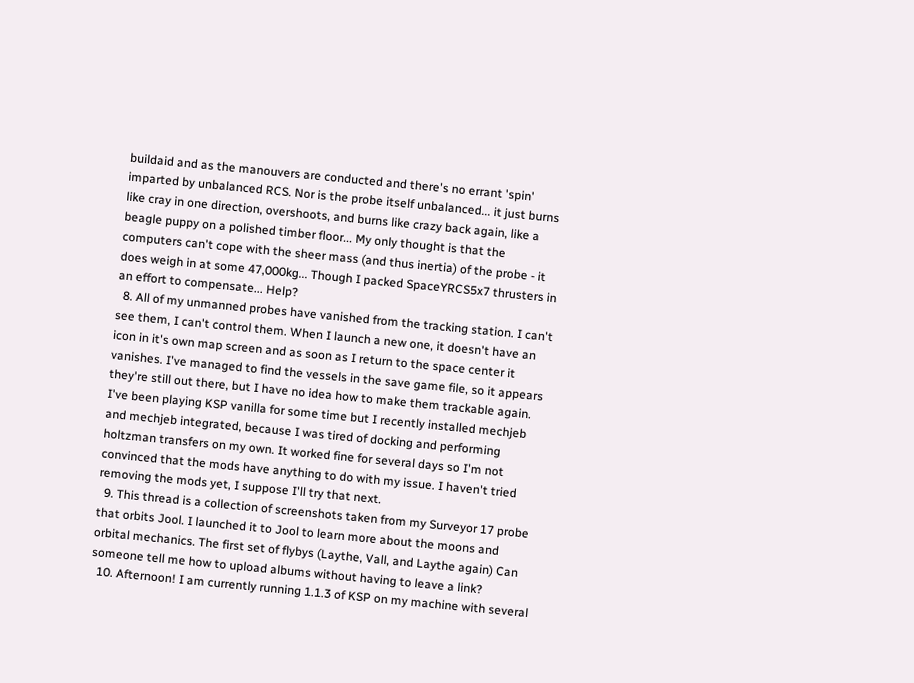buildaid and as the manouvers are conducted and there's no errant 'spin' imparted by unbalanced RCS. Nor is the probe itself unbalanced... it just burns like cray in one direction, overshoots, and burns like crazy back again, like a beagle puppy on a polished timber floor... My only thought is that the computers can't cope with the sheer mass (and thus inertia) of the probe - it does weigh in at some 47,000kg... Though I packed SpaceYRCS5x7 thrusters in an effort to compensate... Help?
  8. All of my unmanned probes have vanished from the tracking station. I can't see them, I can't control them. When I launch a new one, it doesn't have an icon in it's own map screen and as soon as I return to the space center it vanishes. I've managed to find the vessels in the save game file, so it appears they're still out there, but I have no idea how to make them trackable again. I've been playing KSP vanilla for some time but I recently installed mechjeb and mechjeb integrated, because I was tired of docking and performing holtzman transfers on my own. It worked fine for several days so I'm not convinced that the mods have anything to do with my issue. I haven't tried removing the mods yet, I suppose I'll try that next.
  9. This thread is a collection of screenshots taken from my Surveyor 17 probe that orbits Jool. I launched it to Jool to learn more about the moons and orbital mechanics. The first set of flybys (Laythe, Vall, and Laythe again) Can someone tell me how to upload albums without having to leave a link?
  10. Afternoon! I am currently running 1.1.3 of KSP on my machine with several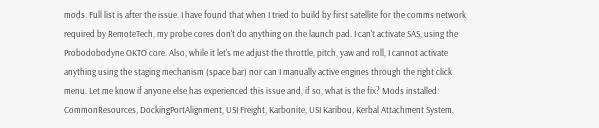mods. Full list is after the issue. I have found that when I tried to build by first satellite for the comms network required by RemoteTech, my probe cores don't do anything on the launch pad. I can't activate SAS, using the Probodobodyne OKTO core. Also, while it let's me adjust the throttle, pitch, yaw and roll, I cannot activate anything using the staging mechanism (space bar) nor can I manually active engines through the right click menu. Let me know if anyone else has experienced this issue and, if so, what is the fix? Mods installed: CommonResources, DockingPortAlignment, USI Freight, Karbonite, USI Karibou, Kerbal Attachment System,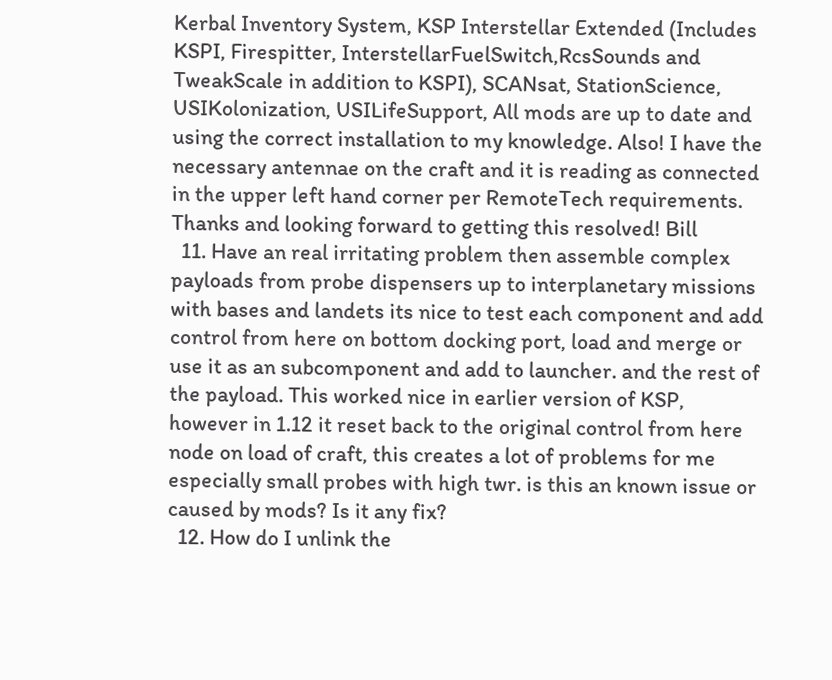Kerbal Inventory System, KSP Interstellar Extended (Includes KSPI, Firespitter, InterstellarFuelSwitch,RcsSounds and TweakScale in addition to KSPI), SCANsat, StationScience, USIKolonization, USILifeSupport, All mods are up to date and using the correct installation to my knowledge. Also! I have the necessary antennae on the craft and it is reading as connected in the upper left hand corner per RemoteTech requirements. Thanks and looking forward to getting this resolved! Bill
  11. Have an real irritating problem then assemble complex payloads from probe dispensers up to interplanetary missions with bases and landets its nice to test each component and add control from here on bottom docking port, load and merge or use it as an subcomponent and add to launcher. and the rest of the payload. This worked nice in earlier version of KSP, however in 1.12 it reset back to the original control from here node on load of craft, this creates a lot of problems for me especially small probes with high twr. is this an known issue or caused by mods? Is it any fix?
  12. How do I unlink the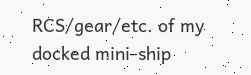RCS/gear/etc. of my docked mini-ship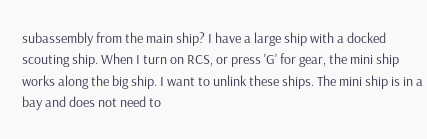subassembly from the main ship? I have a large ship with a docked scouting ship. When I turn on RCS, or press 'G' for gear, the mini ship works along the big ship. I want to unlink these ships. The mini ship is in a bay and does not need to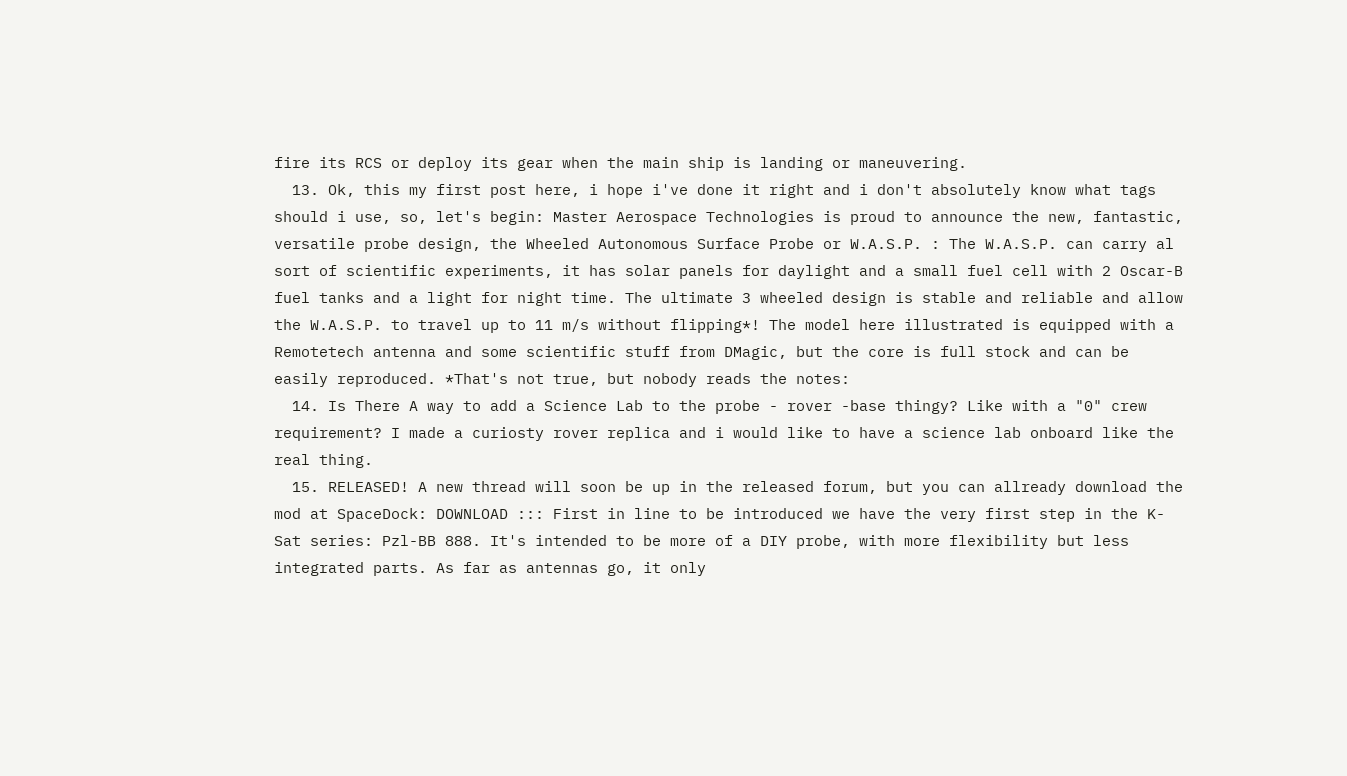fire its RCS or deploy its gear when the main ship is landing or maneuvering.
  13. Ok, this my first post here, i hope i've done it right and i don't absolutely know what tags should i use, so, let's begin: Master Aerospace Technologies is proud to announce the new, fantastic, versatile probe design, the Wheeled Autonomous Surface Probe or W.A.S.P. : The W.A.S.P. can carry al sort of scientific experiments, it has solar panels for daylight and a small fuel cell with 2 Oscar-B fuel tanks and a light for night time. The ultimate 3 wheeled design is stable and reliable and allow the W.A.S.P. to travel up to 11 m/s without flipping*! The model here illustrated is equipped with a Remotetech antenna and some scientific stuff from DMagic, but the core is full stock and can be easily reproduced. *That's not true, but nobody reads the notes:
  14. Is There A way to add a Science Lab to the probe - rover -base thingy? Like with a "0" crew requirement? I made a curiosty rover replica and i would like to have a science lab onboard like the real thing.
  15. RELEASED! A new thread will soon be up in the released forum, but you can allready download the mod at SpaceDock: DOWNLOAD ::: First in line to be introduced we have the very first step in the K-Sat series: Pzl-BB 888. It's intended to be more of a DIY probe, with more flexibility but less integrated parts. As far as antennas go, it only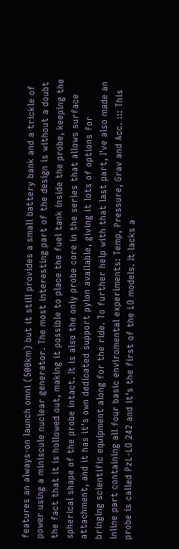features an always-on launch omni (500km) but it still provides a small battery bank and a trickle of power using a miniscule nuclear generator. The most interesting part of the design is without a doubt the fact that it is hollowed out, making it possible to place the fuel tank inside the probe, keeping the spherical shape of the probe intact. It is also the only probe core in the series that allows surface attachment, and it has it's own dedicated support pylon available, giving it lots of options for bringing scientific equipment along for the ride. To further help with that last part, I've also made an inline part containing all four basic enviromental experiments: Temp, Pressure, Grav and Acc. ::: This probe is called PzL-LO 242 and it's the first of the LO models. It lacks a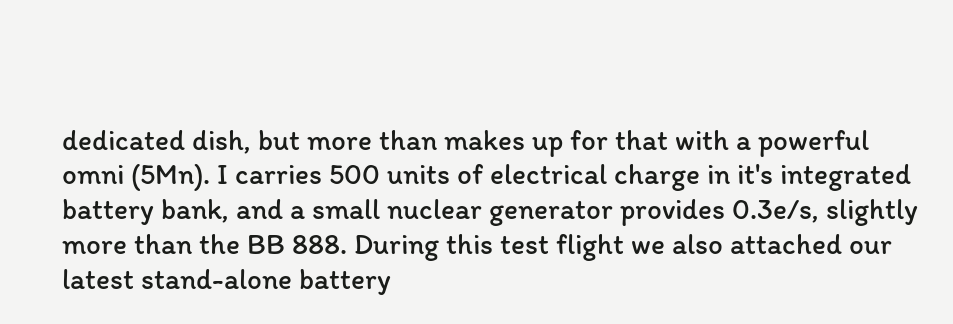dedicated dish, but more than makes up for that with a powerful omni (5Mn). I carries 500 units of electrical charge in it's integrated battery bank, and a small nuclear generator provides 0.3e/s, slightly more than the BB 888. During this test flight we also attached our latest stand-alone battery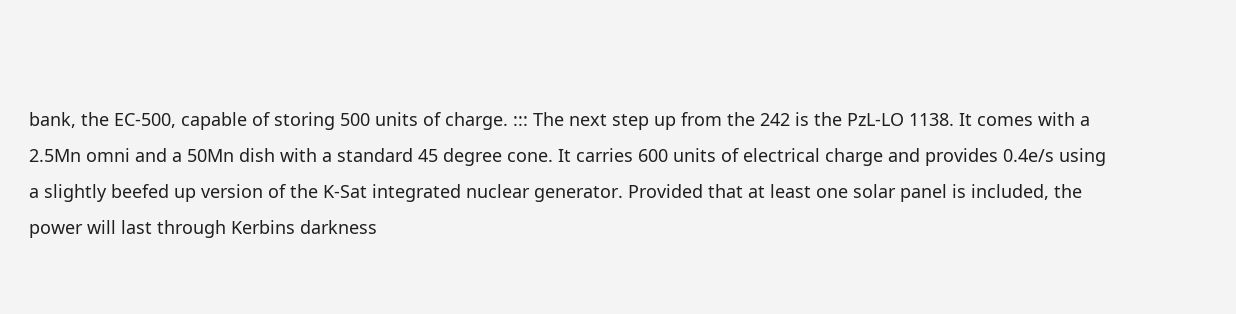bank, the EC-500, capable of storing 500 units of charge. ::: The next step up from the 242 is the PzL-LO 1138. It comes with a 2.5Mn omni and a 50Mn dish with a standard 45 degree cone. It carries 600 units of electrical charge and provides 0.4e/s using a slightly beefed up version of the K-Sat integrated nuclear generator. Provided that at least one solar panel is included, the power will last through Kerbins darkness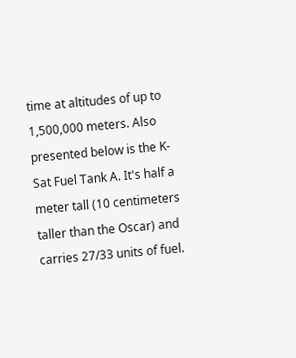time at altitudes of up to 1,500,000 meters. Also presented below is the K-Sat Fuel Tank A. It's half a meter tall (10 centimeters taller than the Oscar) and carries 27/33 units of fuel.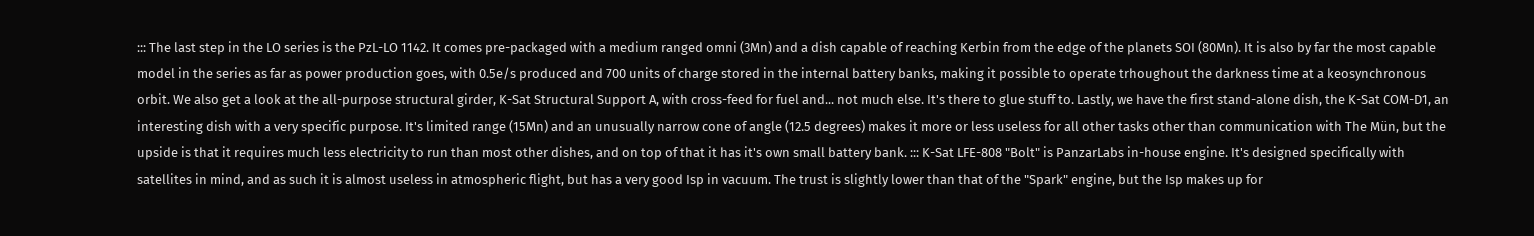::: The last step in the LO series is the PzL-LO 1142. It comes pre-packaged with a medium ranged omni (3Mn) and a dish capable of reaching Kerbin from the edge of the planets SOI (80Mn). It is also by far the most capable model in the series as far as power production goes, with 0.5e/s produced and 700 units of charge stored in the internal battery banks, making it possible to operate trhoughout the darkness time at a keosynchronous orbit. We also get a look at the all-purpose structural girder, K-Sat Structural Support A, with cross-feed for fuel and... not much else. It's there to glue stuff to. Lastly, we have the first stand-alone dish, the K-Sat COM-D1, an interesting dish with a very specific purpose. It's limited range (15Mn) and an unusually narrow cone of angle (12.5 degrees) makes it more or less useless for all other tasks other than communication with The Mün, but the upside is that it requires much less electricity to run than most other dishes, and on top of that it has it's own small battery bank. ::: K-Sat LFE-808 "Bolt" is PanzarLabs in-house engine. It's designed specifically with satellites in mind, and as such it is almost useless in atmospheric flight, but has a very good Isp in vacuum. The trust is slightly lower than that of the "Spark" engine, but the Isp makes up for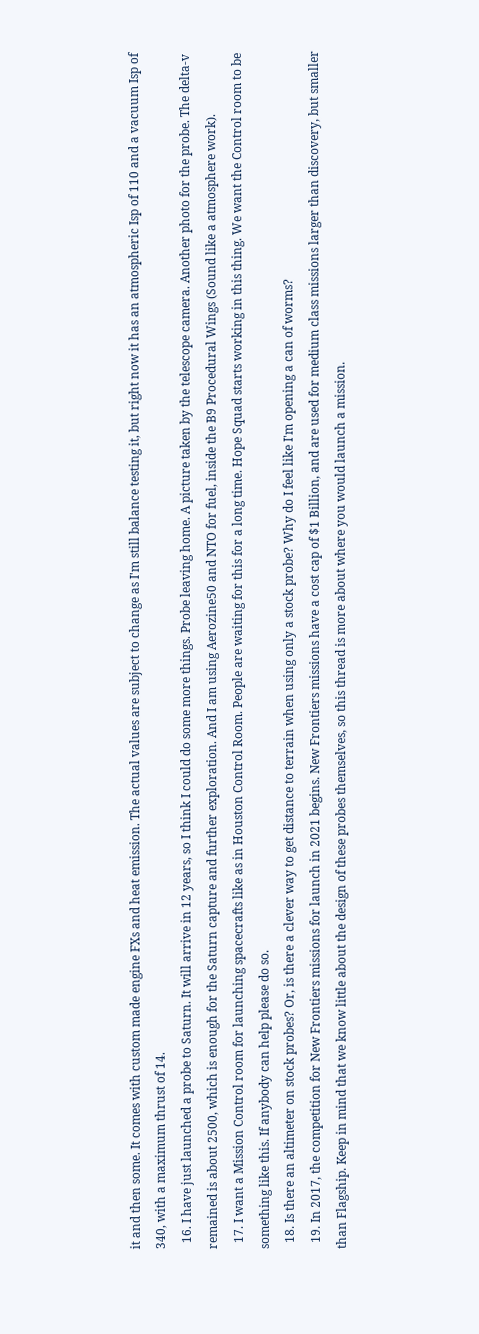it and then some. It comes with custom made engine FXs and heat emission. The actual values are subject to change as I'm still balance testing it, but right now it has an atmospheric Isp of 110 and a vacuum Isp of 340, with a maximum thrust of 14.
  16. I have just launched a probe to Saturn. It will arrive in 12 years, so I think I could do some more things. Probe leaving home. A picture taken by the telescope camera. Another photo for the probe. The delta-v remained is about 2500, which is enough for the Saturn capture and further exploration. And I am using Aerozine50 and NTO for fuel, inside the B9 Procedural Wings (Sound like a atmosphere work).
  17. I want a Mission Control room for launching spacecrafts like as in Houston Control Room. People are waiting for this for a long time. Hope Squad starts working in this thing. We want the Control room to be something like this. If anybody can help please do so.
  18. Is there an altimeter on stock probes? Or, is there a clever way to get distance to terrain when using only a stock probe? Why do I feel like I'm opening a can of worms?
  19. In 2017, the competition for New Frontiers missions for launch in 2021 begins. New Frontiers missions have a cost cap of $1 Billion, and are used for medium class missions larger than discovery, but smaller than Flagship. Keep in mind that we know little about the design of these probes themselves, so this thread is more about where you would launch a mission.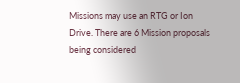Missions may use an RTG or Ion Drive. There are 6 Mission proposals being considered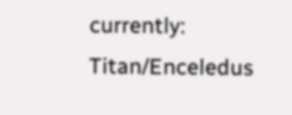currently: Titan/Enceledus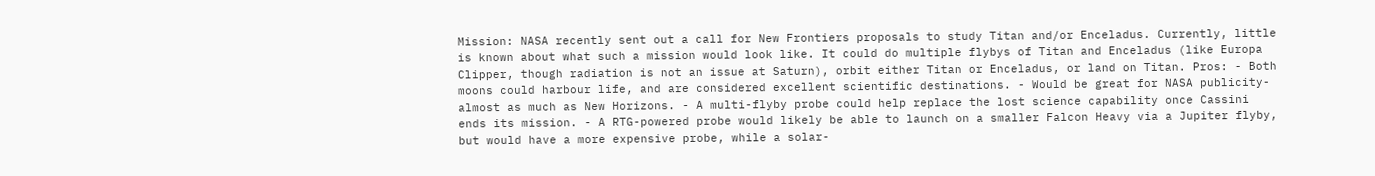Mission: NASA recently sent out a call for New Frontiers proposals to study Titan and/or Enceladus. Currently, little is known about what such a mission would look like. It could do multiple flybys of Titan and Enceladus (like Europa Clipper, though radiation is not an issue at Saturn), orbit either Titan or Enceladus, or land on Titan. Pros: - Both moons could harbour life, and are considered excellent scientific destinations. - Would be great for NASA publicity- almost as much as New Horizons. - A multi-flyby probe could help replace the lost science capability once Cassini ends its mission. - A RTG-powered probe would likely be able to launch on a smaller Falcon Heavy via a Jupiter flyby, but would have a more expensive probe, while a solar-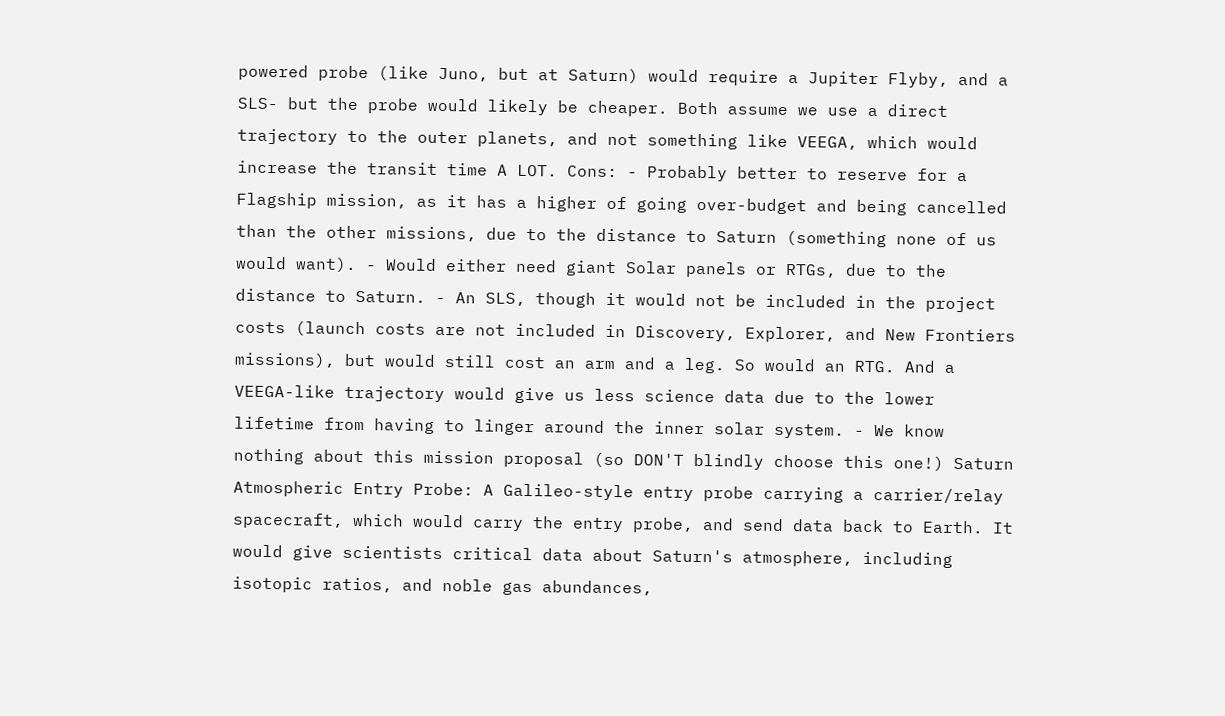powered probe (like Juno, but at Saturn) would require a Jupiter Flyby, and a SLS- but the probe would likely be cheaper. Both assume we use a direct trajectory to the outer planets, and not something like VEEGA, which would increase the transit time A LOT. Cons: - Probably better to reserve for a Flagship mission, as it has a higher of going over-budget and being cancelled than the other missions, due to the distance to Saturn (something none of us would want). - Would either need giant Solar panels or RTGs, due to the distance to Saturn. - An SLS, though it would not be included in the project costs (launch costs are not included in Discovery, Explorer, and New Frontiers missions), but would still cost an arm and a leg. So would an RTG. And a VEEGA-like trajectory would give us less science data due to the lower lifetime from having to linger around the inner solar system. - We know nothing about this mission proposal (so DON'T blindly choose this one!) Saturn Atmospheric Entry Probe: A Galileo-style entry probe carrying a carrier/relay spacecraft, which would carry the entry probe, and send data back to Earth. It would give scientists critical data about Saturn's atmosphere, including isotopic ratios, and noble gas abundances,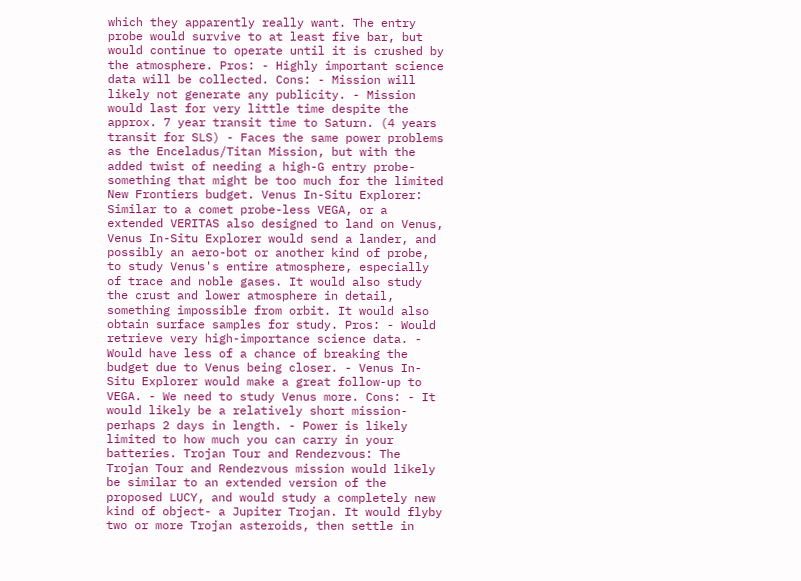which they apparently really want. The entry probe would survive to at least five bar, but would continue to operate until it is crushed by the atmosphere. Pros: - Highly important science data will be collected. Cons: - Mission will likely not generate any publicity. - Mission would last for very little time despite the approx. 7 year transit time to Saturn. (4 years transit for SLS) - Faces the same power problems as the Enceladus/Titan Mission, but with the added twist of needing a high-G entry probe- something that might be too much for the limited New Frontiers budget. Venus In-Situ Explorer: Similar to a comet probe-less VEGA, or a extended VERITAS also designed to land on Venus, Venus In-Situ Explorer would send a lander, and possibly an aero-bot or another kind of probe, to study Venus's entire atmosphere, especially of trace and noble gases. It would also study the crust and lower atmosphere in detail, something impossible from orbit. It would also obtain surface samples for study. Pros: - Would retrieve very high-importance science data. - Would have less of a chance of breaking the budget due to Venus being closer. - Venus In-Situ Explorer would make a great follow-up to VEGA. - We need to study Venus more. Cons: - It would likely be a relatively short mission-perhaps 2 days in length. - Power is likely limited to how much you can carry in your batteries. Trojan Tour and Rendezvous: The Trojan Tour and Rendezvous mission would likely be similar to an extended version of the proposed LUCY, and would study a completely new kind of object- a Jupiter Trojan. It would flyby two or more Trojan asteroids, then settle in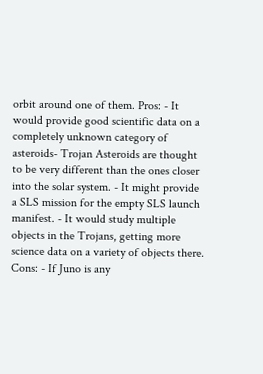orbit around one of them. Pros: - It would provide good scientific data on a completely unknown category of asteroids- Trojan Asteroids are thought to be very different than the ones closer into the solar system. - It might provide a SLS mission for the empty SLS launch manifest. - It would study multiple objects in the Trojans, getting more science data on a variety of objects there. Cons: - If Juno is any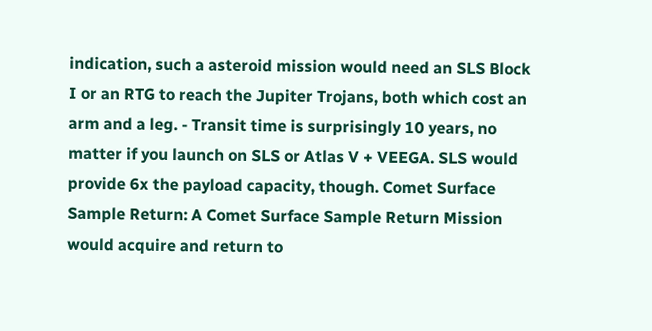indication, such a asteroid mission would need an SLS Block I or an RTG to reach the Jupiter Trojans, both which cost an arm and a leg. - Transit time is surprisingly 10 years, no matter if you launch on SLS or Atlas V + VEEGA. SLS would provide 6x the payload capacity, though. Comet Surface Sample Return: A Comet Surface Sample Return Mission would acquire and return to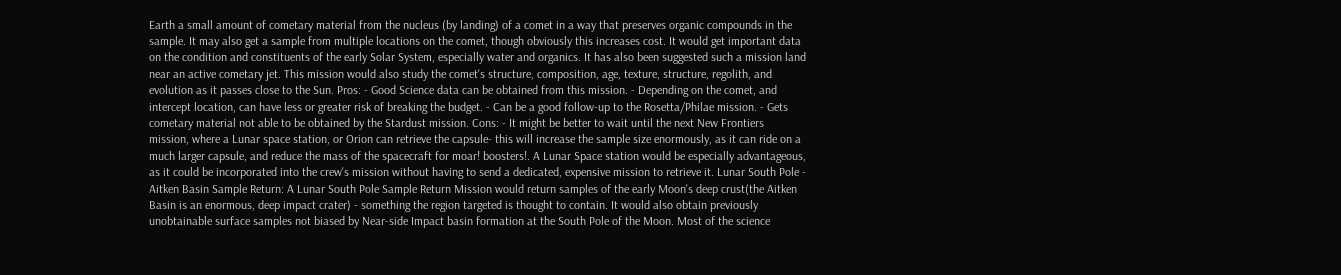Earth a small amount of cometary material from the nucleus (by landing) of a comet in a way that preserves organic compounds in the sample. It may also get a sample from multiple locations on the comet, though obviously this increases cost. It would get important data on the condition and constituents of the early Solar System, especially water and organics. It has also been suggested such a mission land near an active cometary jet. This mission would also study the comet's structure, composition, age, texture, structure, regolith, and evolution as it passes close to the Sun. Pros: - Good Science data can be obtained from this mission. - Depending on the comet, and intercept location, can have less or greater risk of breaking the budget. - Can be a good follow-up to the Rosetta/Philae mission. - Gets cometary material not able to be obtained by the Stardust mission. Cons: - It might be better to wait until the next New Frontiers mission, where a Lunar space station, or Orion can retrieve the capsule- this will increase the sample size enormously, as it can ride on a much larger capsule, and reduce the mass of the spacecraft for moar! boosters!. A Lunar Space station would be especially advantageous, as it could be incorporated into the crew's mission without having to send a dedicated, expensive mission to retrieve it. Lunar South Pole - Aitken Basin Sample Return: A Lunar South Pole Sample Return Mission would return samples of the early Moon's deep crust(the Aitken Basin is an enormous, deep impact crater) - something the region targeted is thought to contain. It would also obtain previously unobtainable surface samples not biased by Near-side Impact basin formation at the South Pole of the Moon. Most of the science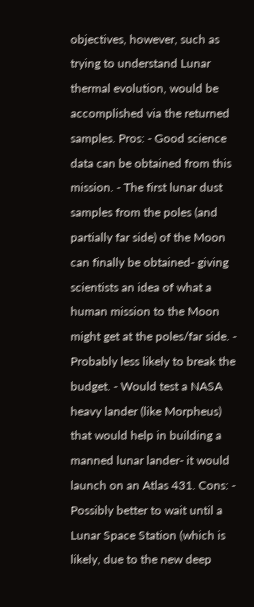objectives, however, such as trying to understand Lunar thermal evolution, would be accomplished via the returned samples. Pros: - Good science data can be obtained from this mission. - The first lunar dust samples from the poles (and partially far side) of the Moon can finally be obtained- giving scientists an idea of what a human mission to the Moon might get at the poles/far side. - Probably less likely to break the budget. - Would test a NASA heavy lander (like Morpheus) that would help in building a manned lunar lander- it would launch on an Atlas 431. Cons: - Possibly better to wait until a Lunar Space Station (which is likely, due to the new deep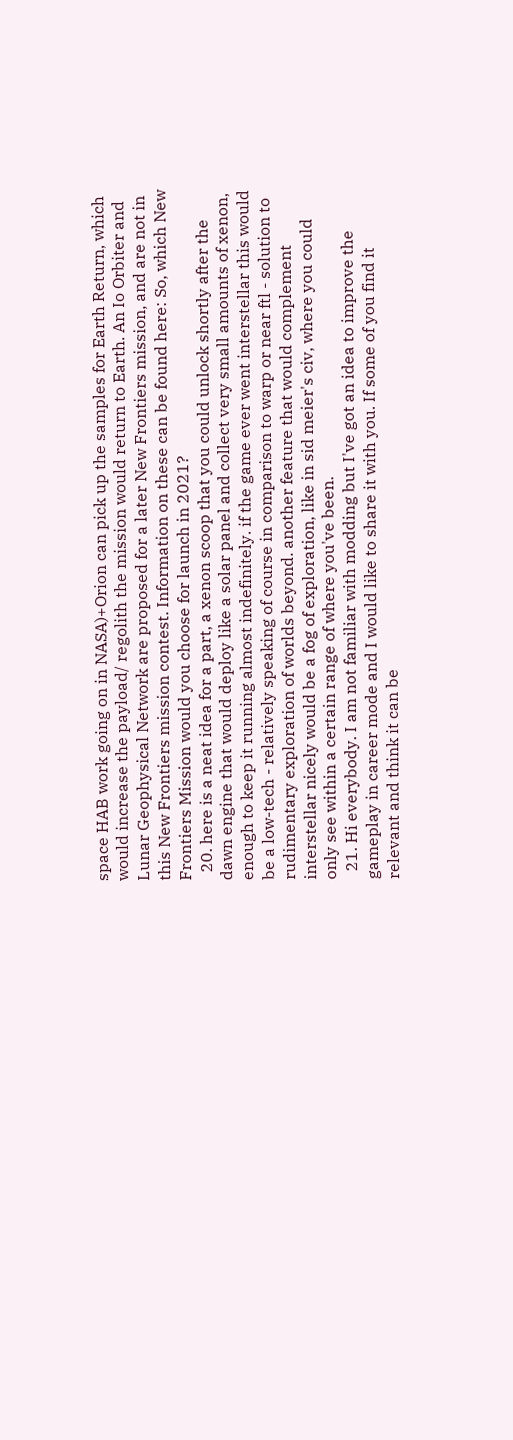space HAB work going on in NASA)+Orion can pick up the samples for Earth Return, which would increase the payload/ regolith the mission would return to Earth. An Io Orbiter and Lunar Geophysical Network are proposed for a later New Frontiers mission, and are not in this New Frontiers mission contest. Information on these can be found here: So, which New Frontiers Mission would you choose for launch in 2021?
  20. here is a neat idea for a part, a xenon scoop that you could unlock shortly after the dawn engine that would deploy like a solar panel and collect very small amounts of xenon, enough to keep it running almost indefinitely. if the game ever went interstellar this would be a low-tech - relatively speaking of course in comparison to warp or near ftl - solution to rudimentary exploration of worlds beyond. another feature that would complement interstellar nicely would be a fog of exploration, like in sid meier's civ, where you could only see within a certain range of where you've been.
  21. Hi everybody. I am not familiar with modding but I've got an idea to improve the gameplay in career mode and I would like to share it with you. If some of you find it relevant and think it can be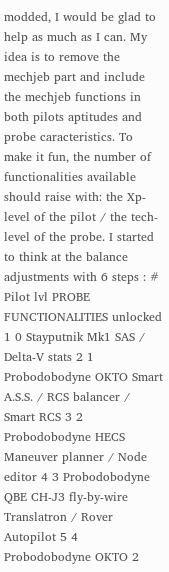modded, I would be glad to help as much as I can. My idea is to remove the mechjeb part and include the mechjeb functions in both pilots aptitudes and probe caracteristics. To make it fun, the number of functionalities available should raise with: the Xp-level of the pilot / the tech-level of the probe. I started to think at the balance adjustments with 6 steps : # Pilot lvl PROBE FUNCTIONALITIES unlocked 1 0 Stayputnik Mk1 SAS / Delta-V stats 2 1 Probodobodyne OKTO Smart A.S.S. / RCS balancer / Smart RCS 3 2 Probodobodyne HECS Maneuver planner / Node editor 4 3 Probodobodyne QBE CH-J3 fly-by-wire Translatron / Rover Autopilot 5 4 Probodobodyne OKTO 2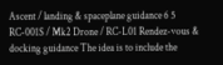Ascent / landing & spaceplane guidance 6 5 RC-001S / Mk2 Drone / RC-L01 Rendez-vous & docking guidance The idea is to include the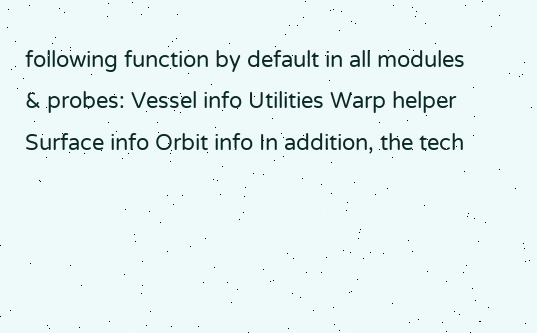following function by default in all modules & probes: Vessel info Utilities Warp helper Surface info Orbit info In addition, the tech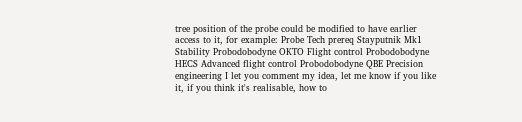tree position of the probe could be modified to have earlier access to it, for example: Probe Tech prereq Stayputnik Mk1 Stability Probodobodyne OKTO Flight control Probodobodyne HECS Advanced flight control Probodobodyne QBE Precision engineering I let you comment my idea, let me know if you like it, if you think it's realisable, how to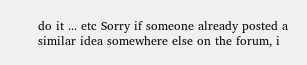do it ... etc Sorry if someone already posted a similar idea somewhere else on the forum, i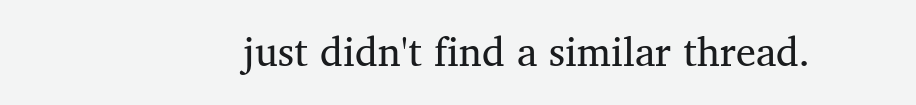just didn't find a similar thread.